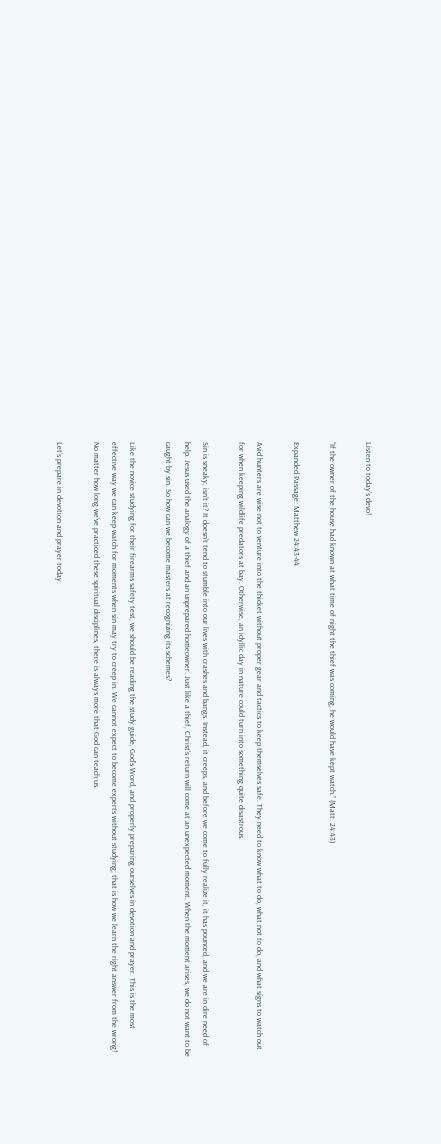Listen to today’s devo!

“If the owner of the house had known at what time of night the thief was coming, he would have kept watch.” (Matt. 24:43)

Expanded Passage: Matthew 24:43-44

Avid hunters are wise not to venture into the thicket without proper gear and tactics to keep themselves safe. They need to know what to do, what not to do, and what signs to watch out for when keeping wildlife predators at bay. Otherwise, an idyllic day in nature could turn into something quite disastrous.

Sin is sneaky, isn’t it? It doesn’t tend to stumble into our lives with crashes and bangs. Instead, it creeps, and before we come to fully realize it, it has pounced, and we are in dire need of help. Jesus used the analogy of a thief and an unprepared homeowner. Just like a thief, Christ’s return will come at an unexpected moment. When the moment arises, we do not want to be caught by sin. So how can we become masters at recognizing its schemes?

Like the novice studying for their firearms safety test, we should be reading the study guide, God’s Word, and properly preparing ourselves in devotion and prayer. This is the most effective way we can keep watch for moments when sin may try to creep in. We cannot expect to become experts without studying; that is how we learn the right answer from the wrong! No matter how long we’ve practiced these spiritual disciplines, there is always more that God can teach us.

Let’s prepare in devotion and prayer today.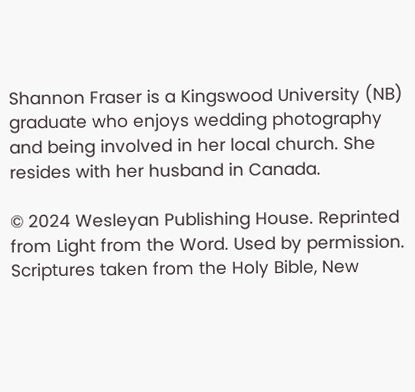Shannon Fraser is a Kingswood University (NB) graduate who enjoys wedding photography and being involved in her local church. She resides with her husband in Canada.

© 2024 Wesleyan Publishing House. Reprinted from Light from the Word. Used by permission. Scriptures taken from the Holy Bible, New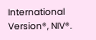International Version®, NIV®.